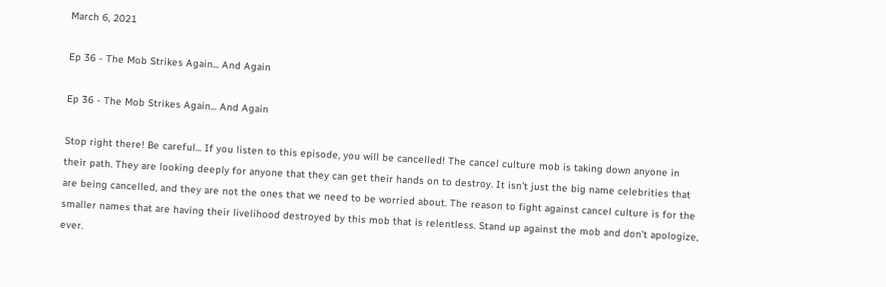March 6, 2021

Ep 36 - The Mob Strikes Again... And Again

Ep 36 - The Mob Strikes Again... And Again

Stop right there! Be careful... If you listen to this episode, you will be cancelled! The cancel culture mob is taking down anyone in their path. They are looking deeply for anyone that they can get their hands on to destroy. It isn’t just the big name celebrities that are being cancelled, and they are not the ones that we need to be worried about. The reason to fight against cancel culture is for the smaller names that are having their livelihood destroyed by this mob that is relentless. Stand up against the mob and don’t apologize, ever.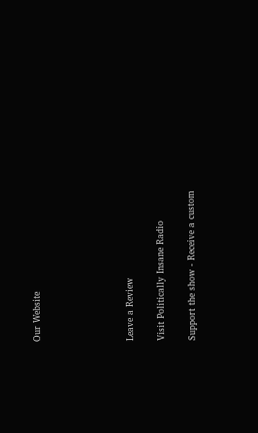Our Website





Leave a Review

Visit Politically Insane Radio

Support the show - Receive a custom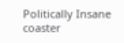Politically Insane coaster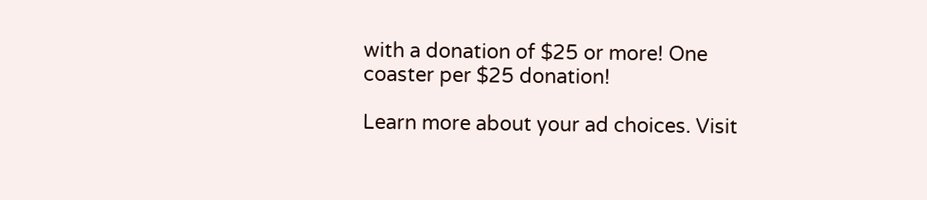with a donation of $25 or more! One coaster per $25 donation!

Learn more about your ad choices. Visit